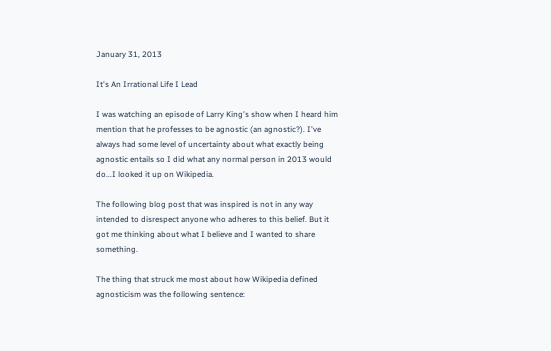January 31, 2013

It's An Irrational Life I Lead

I was watching an episode of Larry King's show when I heard him mention that he professes to be agnostic (an agnostic?). I've always had some level of uncertainty about what exactly being agnostic entails so I did what any normal person in 2013 would do...I looked it up on Wikipedia.

The following blog post that was inspired is not in any way intended to disrespect anyone who adheres to this belief. But it got me thinking about what I believe and I wanted to share something.

The thing that struck me most about how Wikipedia defined agnosticism was the following sentence: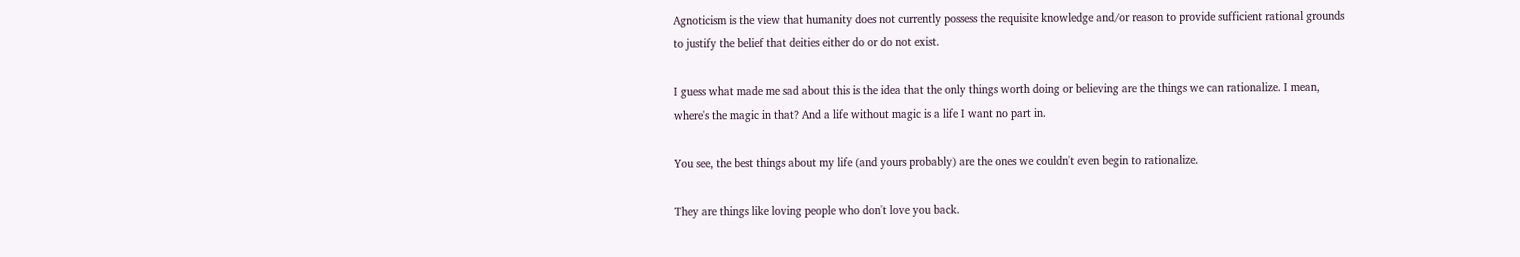Agnoticism is the view that humanity does not currently possess the requisite knowledge and/or reason to provide sufficient rational grounds to justify the belief that deities either do or do not exist.

I guess what made me sad about this is the idea that the only things worth doing or believing are the things we can rationalize. I mean, where's the magic in that? And a life without magic is a life I want no part in.

You see, the best things about my life (and yours probably) are the ones we couldn't even begin to rationalize.

They are things like loving people who don't love you back.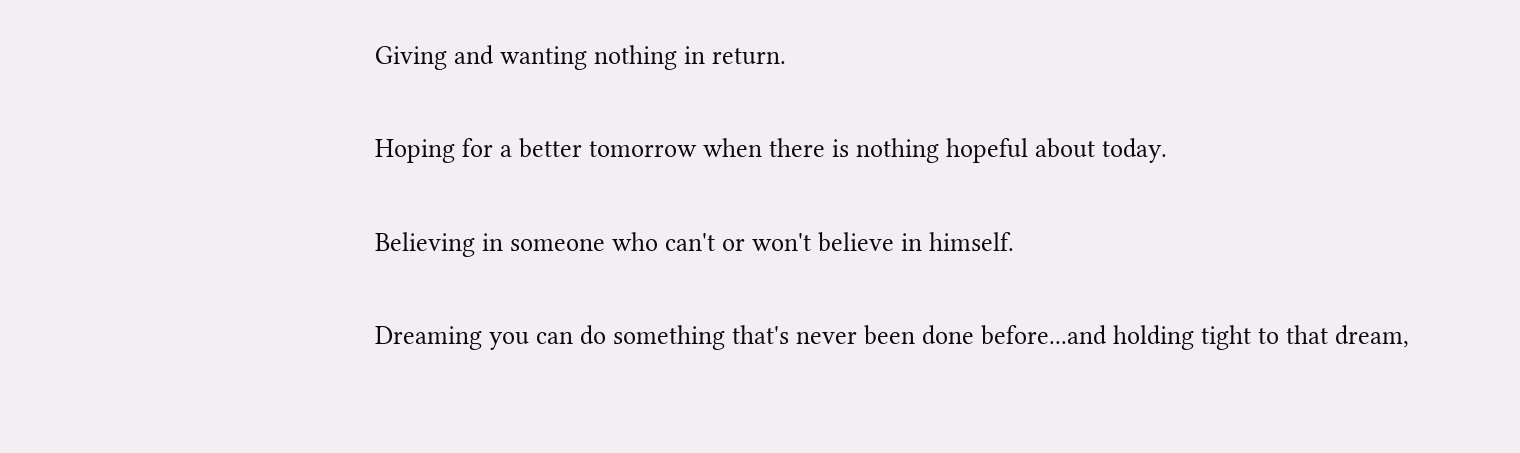Giving and wanting nothing in return.

Hoping for a better tomorrow when there is nothing hopeful about today.

Believing in someone who can't or won't believe in himself.

Dreaming you can do something that's never been done before...and holding tight to that dream,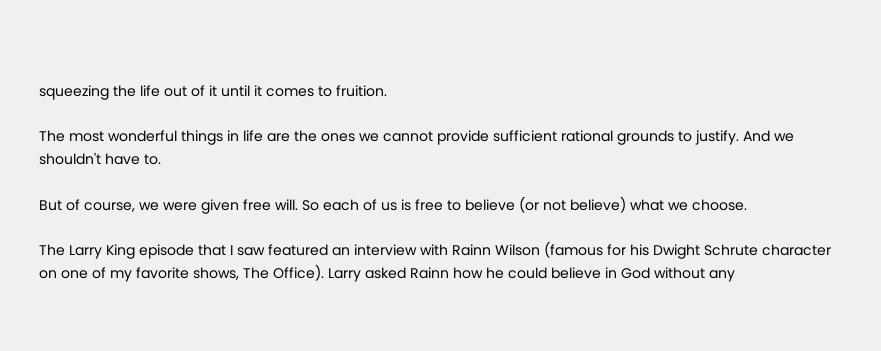squeezing the life out of it until it comes to fruition.

The most wonderful things in life are the ones we cannot provide sufficient rational grounds to justify. And we shouldn't have to.

But of course, we were given free will. So each of us is free to believe (or not believe) what we choose.

The Larry King episode that I saw featured an interview with Rainn Wilson (famous for his Dwight Schrute character on one of my favorite shows, The Office). Larry asked Rainn how he could believe in God without any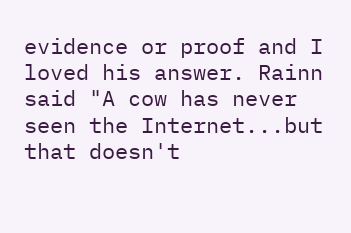evidence or proof and I loved his answer. Rainn said "A cow has never seen the Internet...but that doesn't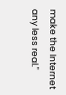make the Internet any less real."